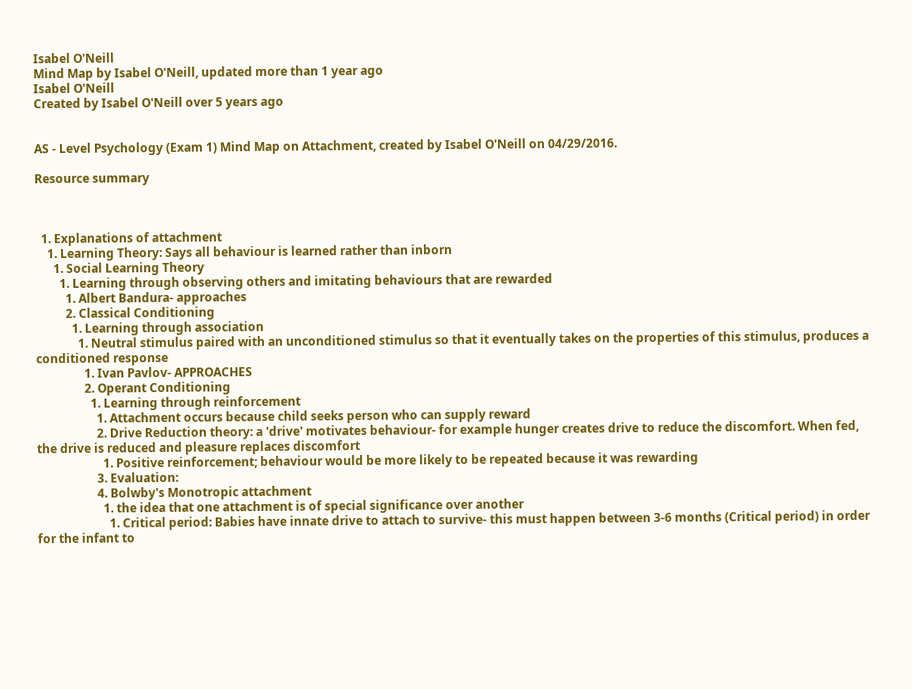Isabel O'Neill
Mind Map by Isabel O'Neill, updated more than 1 year ago
Isabel O'Neill
Created by Isabel O'Neill over 5 years ago


AS - Level Psychology (Exam 1) Mind Map on Attachment, created by Isabel O'Neill on 04/29/2016.

Resource summary



  1. Explanations of attachment
    1. Learning Theory: Says all behaviour is learned rather than inborn
      1. Social Learning Theory
        1. Learning through observing others and imitating behaviours that are rewarded
          1. Albert Bandura- approaches
          2. Classical Conditioning
            1. Learning through association
              1. Neutral stimulus paired with an unconditioned stimulus so that it eventually takes on the properties of this stimulus, produces a conditioned response
                1. Ivan Pavlov- APPROACHES
                2. Operant Conditioning
                  1. Learning through reinforcement
                    1. Attachment occurs because child seeks person who can supply reward
                    2. Drive Reduction theory: a 'drive' motivates behaviour- for example hunger creates drive to reduce the discomfort. When fed, the drive is reduced and pleasure replaces discomfort
                      1. Positive reinforcement; behaviour would be more likely to be repeated because it was rewarding
                    3. Evaluation:
                    4. Bolwby's Monotropic attachment
                      1. the idea that one attachment is of special significance over another
                        1. Critical period: Babies have innate drive to attach to survive- this must happen between 3-6 months (Critical period) in order for the infant to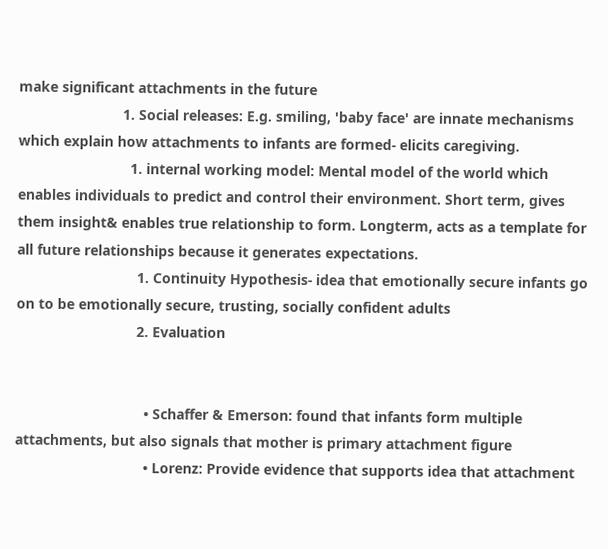make significant attachments in the future
                          1. Social releases: E.g. smiling, 'baby face' are innate mechanisms which explain how attachments to infants are formed- elicits caregiving.
                            1. internal working model: Mental model of the world which enables individuals to predict and control their environment. Short term, gives them insight& enables true relationship to form. Longterm, acts as a template for all future relationships because it generates expectations.
                              1. Continuity Hypothesis- idea that emotionally secure infants go on to be emotionally secure, trusting, socially confident adults
                              2. Evaluation


                                • Schaffer & Emerson: found that infants form multiple attachments, but also signals that mother is primary attachment figure
                                • Lorenz: Provide evidence that supports idea that attachment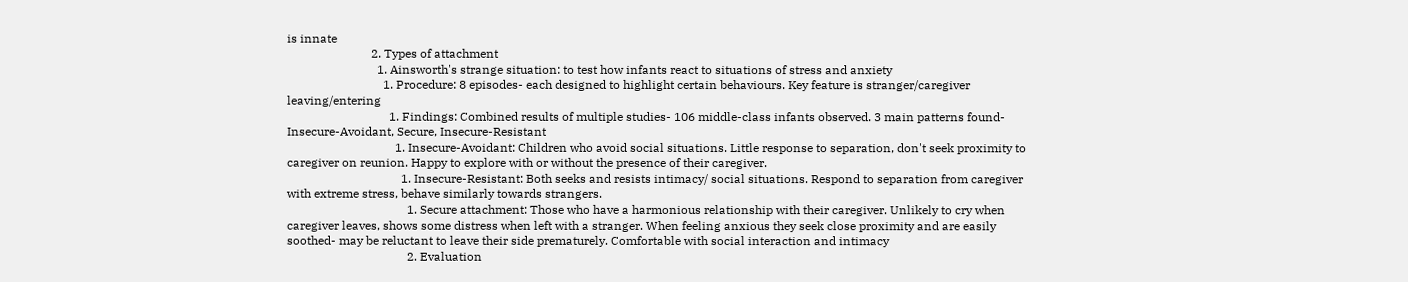is innate
                            2. Types of attachment
                              1. Ainsworth's strange situation: to test how infants react to situations of stress and anxiety
                                1. Procedure: 8 episodes- each designed to highlight certain behaviours. Key feature is stranger/caregiver leaving/entering
                                  1. Findings: Combined results of multiple studies- 106 middle-class infants observed. 3 main patterns found- Insecure-Avoidant, Secure, Insecure-Resistant
                                    1. Insecure-Avoidant: Children who avoid social situations. Little response to separation, don't seek proximity to caregiver on reunion. Happy to explore with or without the presence of their caregiver.
                                      1. Insecure-Resistant: Both seeks and resists intimacy/ social situations. Respond to separation from caregiver with extreme stress, behave similarly towards strangers.
                                        1. Secure attachment: Those who have a harmonious relationship with their caregiver. Unlikely to cry when caregiver leaves, shows some distress when left with a stranger. When feeling anxious they seek close proximity and are easily soothed- may be reluctant to leave their side prematurely. Comfortable with social interaction and intimacy
                                        2. Evaluation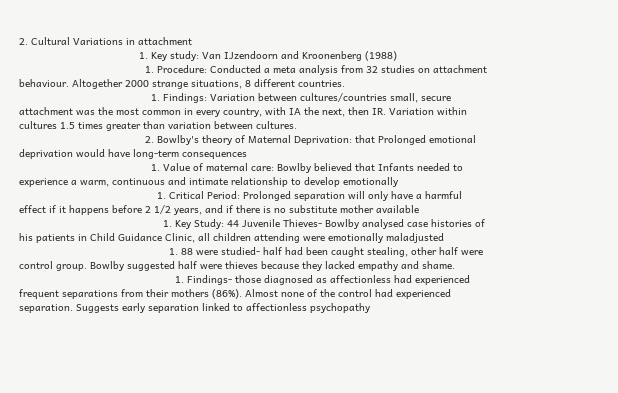2. Cultural Variations in attachment
                                        1. Key study: Van IJzendoorn and Kroonenberg (1988)
                                          1. Procedure: Conducted a meta analysis from 32 studies on attachment behaviour. Altogether 2000 strange situations, 8 different countries.
                                            1. Findings: Variation between cultures/countries small, secure attachment was the most common in every country, with IA the next, then IR. Variation within cultures 1.5 times greater than variation between cultures.
                                          2. Bowlby's theory of Maternal Deprivation: that Prolonged emotional deprivation would have long-term consequences
                                            1. Value of maternal care: Bowlby believed that Infants needed to experience a warm, continuous and intimate relationship to develop emotionally
                                              1. Critical Period: Prolonged separation will only have a harmful effect if it happens before 2 1/2 years, and if there is no substitute mother available
                                                1. Key Study: 44 Juvenile Thieves- Bowlby analysed case histories of his patients in Child Guidance Clinic, all children attending were emotionally maladjusted
                                                  1. 88 were studied- half had been caught stealing, other half were control group. Bowlby suggested half were thieves because they lacked empathy and shame.
                                                    1. Findings- those diagnosed as affectionless had experienced frequent separations from their mothers (86%). Almost none of the control had experienced separation. Suggests early separation linked to affectionless psychopathy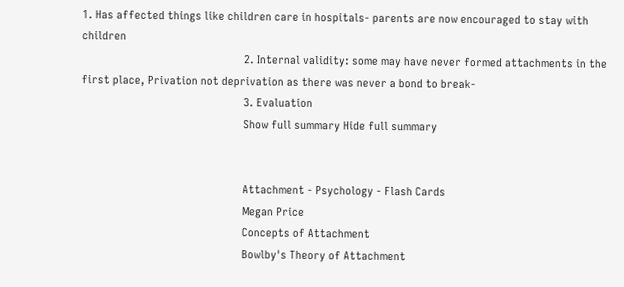1. Has affected things like children care in hospitals- parents are now encouraged to stay with children
                                                      2. Internal validity: some may have never formed attachments in the first place, Privation not deprivation as there was never a bond to break-
                                                      3. Evaluation
                                                      Show full summary Hide full summary


                                                      Attachment - Psychology - Flash Cards
                                                      Megan Price
                                                      Concepts of Attachment
                                                      Bowlby's Theory of Attachment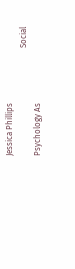Jessica Phillips
                                                      Social Psychology As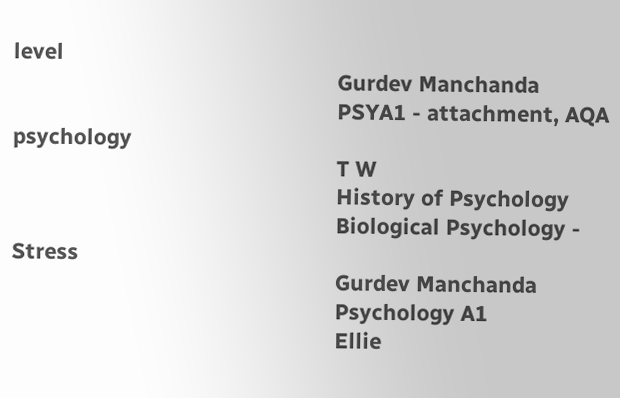level
                                                      Gurdev Manchanda
                                                      PSYA1 - attachment, AQA psychology
                                                      T W
                                                      History of Psychology
                                                      Biological Psychology - Stress
                                                      Gurdev Manchanda
                                                      Psychology A1
                                                      Ellie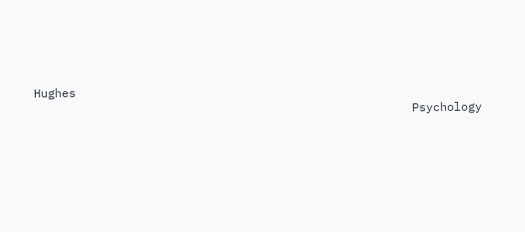Hughes
                                                      Psychology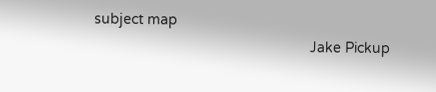subject map
                                                      Jake Pickup